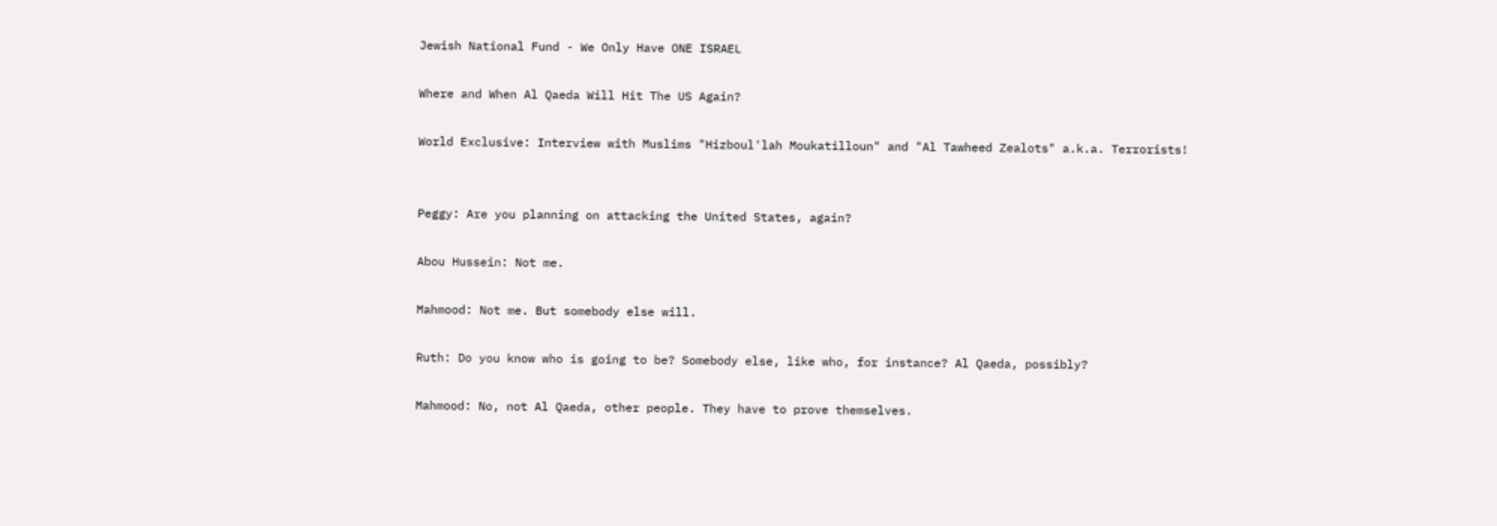Jewish National Fund - We Only Have ONE ISRAEL

Where and When Al Qaeda Will Hit The US Again?

World Exclusive: Interview with Muslims "Hizboul'lah Moukatilloun" and "Al Tawheed Zealots" a.k.a. Terrorists!


Peggy: Are you planning on attacking the United States, again?

Abou Hussein: Not me.

Mahmood: Not me. But somebody else will.

Ruth: Do you know who is going to be? Somebody else, like who, for instance? Al Qaeda, possibly?

Mahmood: No, not Al Qaeda, other people. They have to prove themselves.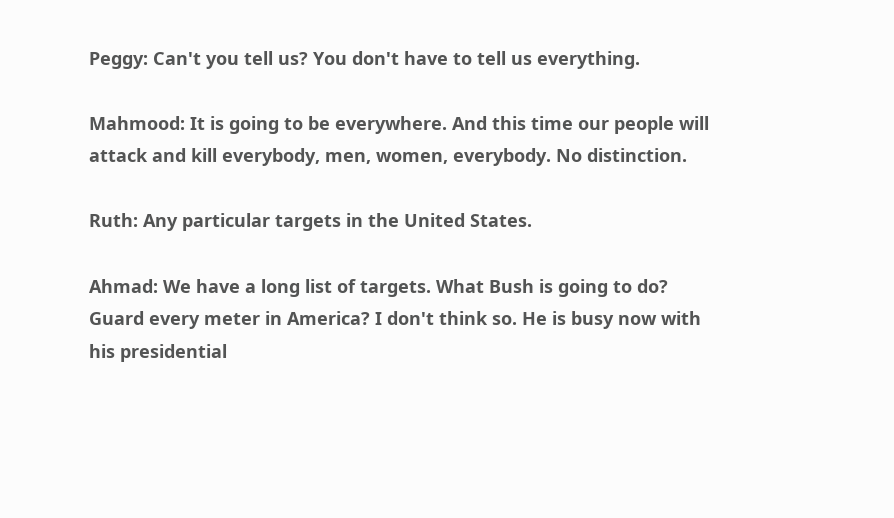Peggy: Can't you tell us? You don't have to tell us everything.

Mahmood: It is going to be everywhere. And this time our people will attack and kill everybody, men, women, everybody. No distinction.

Ruth: Any particular targets in the United States.

Ahmad: We have a long list of targets. What Bush is going to do? Guard every meter in America? I don't think so. He is busy now with his presidential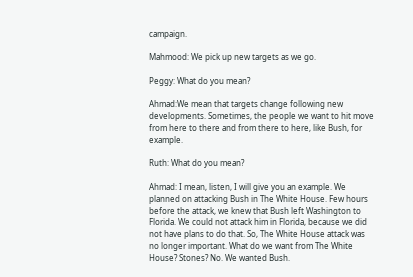campaign.

Mahmood: We pick up new targets as we go.

Peggy: What do you mean?

Ahmad:We mean that targets change following new developments. Sometimes, the people we want to hit move from here to there and from there to here, like Bush, for example.

Ruth: What do you mean?

Ahmad: I mean, listen, I will give you an example. We planned on attacking Bush in The White House. Few hours before the attack, we knew that Bush left Washington to Florida. We could not attack him in Florida, because we did not have plans to do that. So, The White House attack was no longer important. What do we want from The White House? Stones? No. We wanted Bush.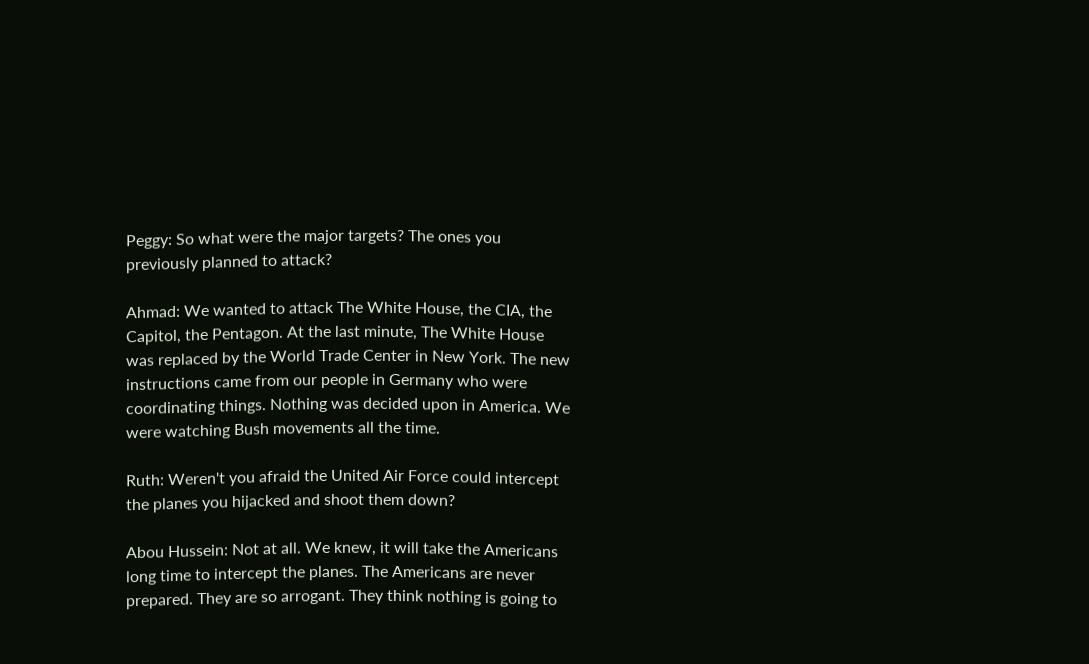Peggy: So what were the major targets? The ones you previously planned to attack?

Ahmad: We wanted to attack The White House, the CIA, the Capitol, the Pentagon. At the last minute, The White House was replaced by the World Trade Center in New York. The new instructions came from our people in Germany who were coordinating things. Nothing was decided upon in America. We were watching Bush movements all the time.

Ruth: Weren't you afraid the United Air Force could intercept the planes you hijacked and shoot them down?

Abou Hussein: Not at all. We knew, it will take the Americans long time to intercept the planes. The Americans are never prepared. They are so arrogant. They think nothing is going to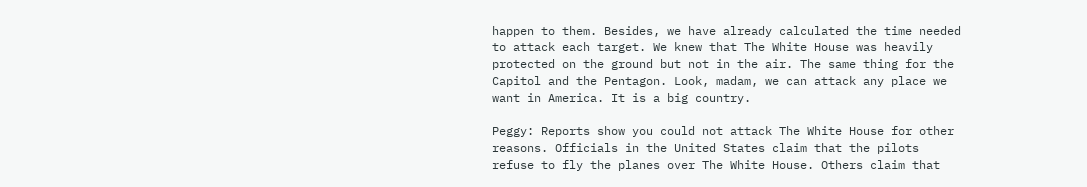happen to them. Besides, we have already calculated the time needed to attack each target. We knew that The White House was heavily protected on the ground but not in the air. The same thing for the Capitol and the Pentagon. Look, madam, we can attack any place we want in America. It is a big country.

Peggy: Reports show you could not attack The White House for other reasons. Officials in the United States claim that the pilots refuse to fly the planes over The White House. Others claim that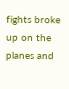fights broke up on the planes and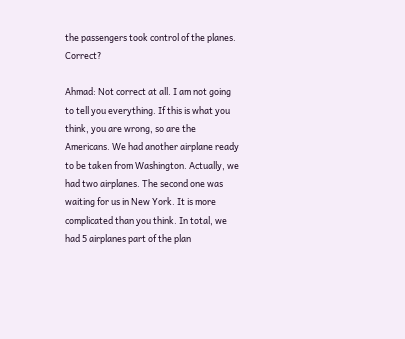the passengers took control of the planes. Correct?

Ahmad: Not correct at all. I am not going to tell you everything. If this is what you think, you are wrong, so are the Americans. We had another airplane ready to be taken from Washington. Actually, we had two airplanes. The second one was waiting for us in New York. It is more complicated than you think. In total, we had 5 airplanes part of the plan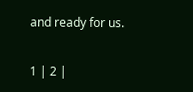and ready for us.

1 | 2 |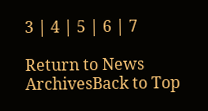3 | 4 | 5 | 6 | 7

Return to News ArchivesBack to Top